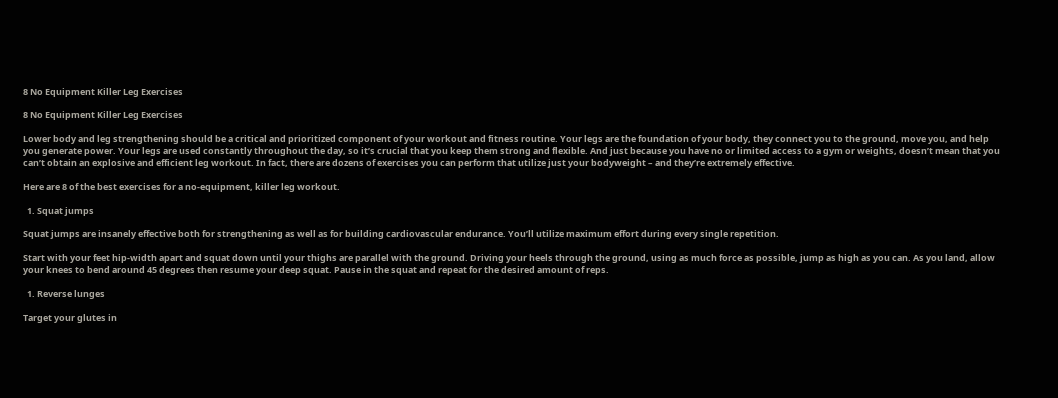8 No Equipment Killer Leg Exercises

8 No Equipment Killer Leg Exercises

Lower body and leg strengthening should be a critical and prioritized component of your workout and fitness routine. Your legs are the foundation of your body, they connect you to the ground, move you, and help you generate power. Your legs are used constantly throughout the day, so it’s crucial that you keep them strong and flexible. And just because you have no or limited access to a gym or weights, doesn’t mean that you can’t obtain an explosive and efficient leg workout. In fact, there are dozens of exercises you can perform that utilize just your bodyweight – and they’re extremely effective.

Here are 8 of the best exercises for a no-equipment, killer leg workout.

  1. Squat jumps

Squat jumps are insanely effective both for strengthening as well as for building cardiovascular endurance. You’ll utilize maximum effort during every single repetition.

Start with your feet hip-width apart and squat down until your thighs are parallel with the ground. Driving your heels through the ground, using as much force as possible, jump as high as you can. As you land, allow your knees to bend around 45 degrees then resume your deep squat. Pause in the squat and repeat for the desired amount of reps.

  1. Reverse lunges

Target your glutes in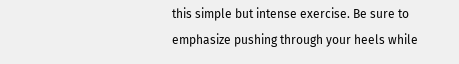this simple but intense exercise. Be sure to emphasize pushing through your heels while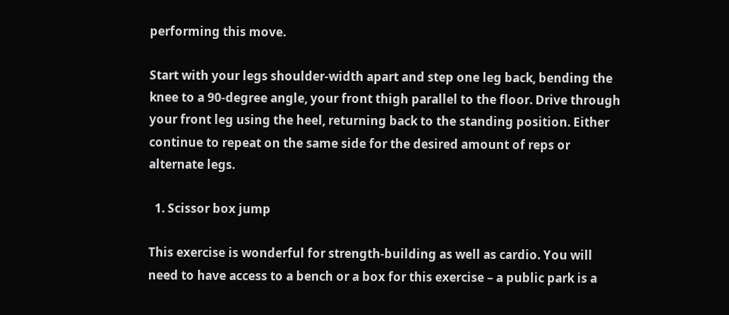performing this move.

Start with your legs shoulder-width apart and step one leg back, bending the knee to a 90-degree angle, your front thigh parallel to the floor. Drive through your front leg using the heel, returning back to the standing position. Either continue to repeat on the same side for the desired amount of reps or alternate legs.

  1. Scissor box jump

This exercise is wonderful for strength-building as well as cardio. You will need to have access to a bench or a box for this exercise – a public park is a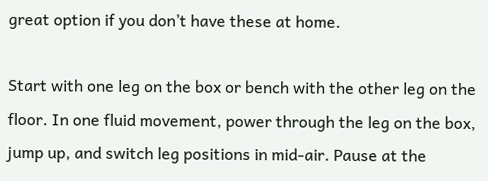great option if you don’t have these at home.

Start with one leg on the box or bench with the other leg on the floor. In one fluid movement, power through the leg on the box, jump up, and switch leg positions in mid-air. Pause at the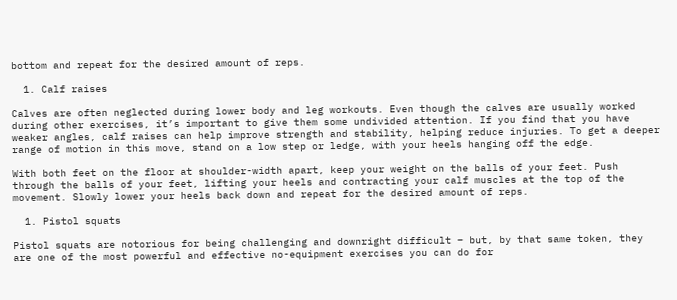bottom and repeat for the desired amount of reps.

  1. Calf raises

Calves are often neglected during lower body and leg workouts. Even though the calves are usually worked during other exercises, it’s important to give them some undivided attention. If you find that you have weaker angles, calf raises can help improve strength and stability, helping reduce injuries. To get a deeper range of motion in this move, stand on a low step or ledge, with your heels hanging off the edge.

With both feet on the floor at shoulder-width apart, keep your weight on the balls of your feet. Push through the balls of your feet, lifting your heels and contracting your calf muscles at the top of the movement. Slowly lower your heels back down and repeat for the desired amount of reps.

  1. Pistol squats

Pistol squats are notorious for being challenging and downright difficult – but, by that same token, they are one of the most powerful and effective no-equipment exercises you can do for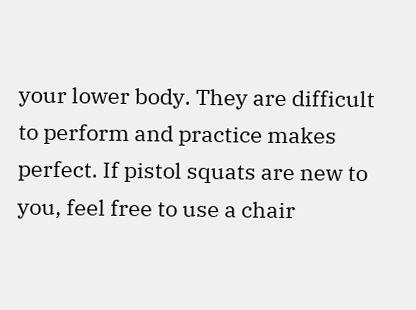your lower body. They are difficult to perform and practice makes perfect. If pistol squats are new to you, feel free to use a chair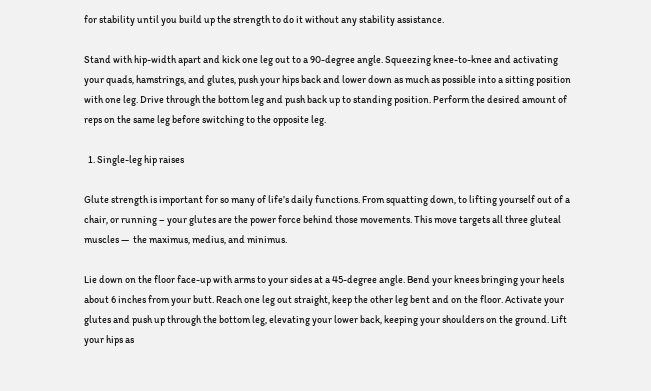for stability until you build up the strength to do it without any stability assistance.

Stand with hip-width apart and kick one leg out to a 90-degree angle. Squeezing knee-to-knee and activating your quads, hamstrings, and glutes, push your hips back and lower down as much as possible into a sitting position with one leg. Drive through the bottom leg and push back up to standing position. Perform the desired amount of reps on the same leg before switching to the opposite leg.

  1. Single-leg hip raises

Glute strength is important for so many of life’s daily functions. From squatting down, to lifting yourself out of a chair, or running – your glutes are the power force behind those movements. This move targets all three gluteal muscles —  the maximus, medius, and minimus.

Lie down on the floor face-up with arms to your sides at a 45-degree angle. Bend your knees bringing your heels about 6 inches from your butt. Reach one leg out straight, keep the other leg bent and on the floor. Activate your glutes and push up through the bottom leg, elevating your lower back, keeping your shoulders on the ground. Lift your hips as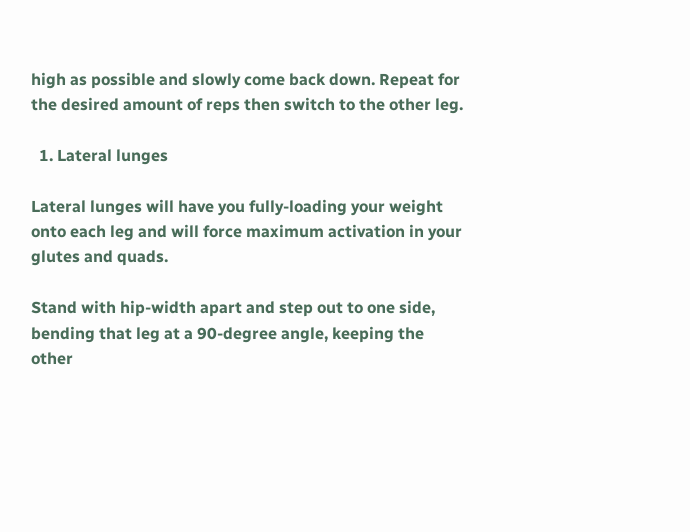high as possible and slowly come back down. Repeat for the desired amount of reps then switch to the other leg.

  1. Lateral lunges

Lateral lunges will have you fully-loading your weight onto each leg and will force maximum activation in your glutes and quads.

Stand with hip-width apart and step out to one side, bending that leg at a 90-degree angle, keeping the other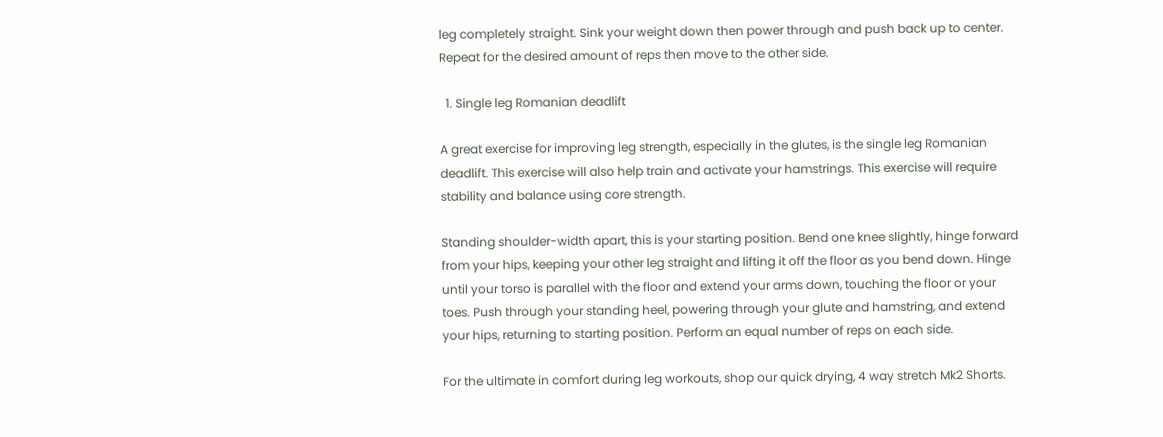leg completely straight. Sink your weight down then power through and push back up to center. Repeat for the desired amount of reps then move to the other side.

  1. Single leg Romanian deadlift

A great exercise for improving leg strength, especially in the glutes, is the single leg Romanian deadlift. This exercise will also help train and activate your hamstrings. This exercise will require stability and balance using core strength.

Standing shoulder-width apart, this is your starting position. Bend one knee slightly, hinge forward from your hips, keeping your other leg straight and lifting it off the floor as you bend down. Hinge until your torso is parallel with the floor and extend your arms down, touching the floor or your toes. Push through your standing heel, powering through your glute and hamstring, and extend your hips, returning to starting position. Perform an equal number of reps on each side.

For the ultimate in comfort during leg workouts, shop our quick drying, 4 way stretch Mk2 Shorts.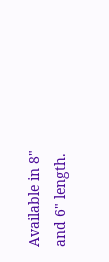Available in 8" and 6" length.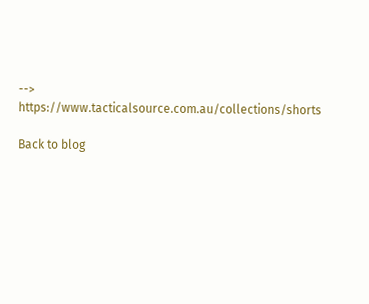--> https://www.tacticalsource.com.au/collections/shorts

Back to blog